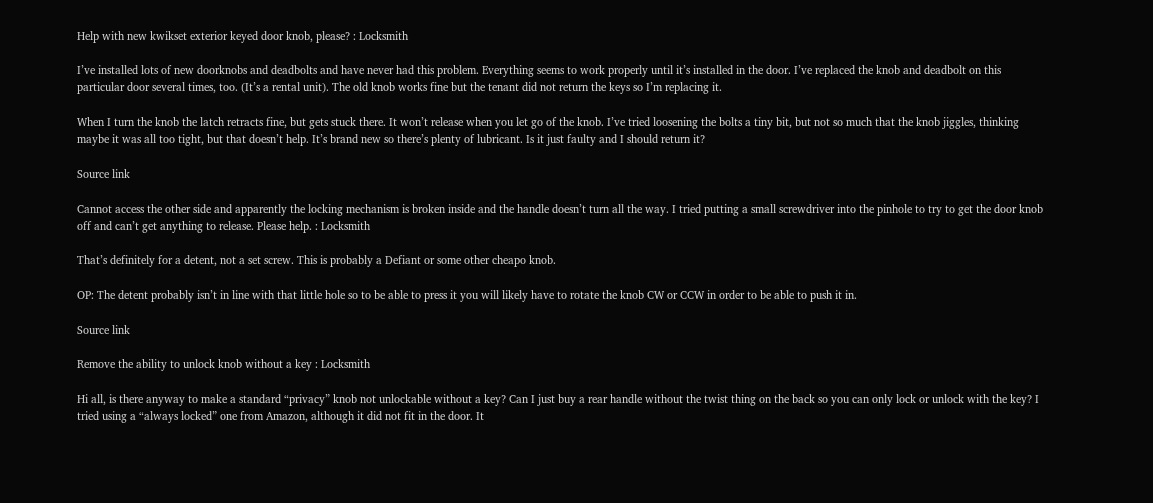Help with new kwikset exterior keyed door knob, please? : Locksmith

I’ve installed lots of new doorknobs and deadbolts and have never had this problem. Everything seems to work properly until it’s installed in the door. I’ve replaced the knob and deadbolt on this particular door several times, too. (It’s a rental unit). The old knob works fine but the tenant did not return the keys so I’m replacing it.

When I turn the knob the latch retracts fine, but gets stuck there. It won’t release when you let go of the knob. I’ve tried loosening the bolts a tiny bit, but not so much that the knob jiggles, thinking maybe it was all too tight, but that doesn’t help. It’s brand new so there’s plenty of lubricant. Is it just faulty and I should return it?

Source link

Cannot access the other side and apparently the locking mechanism is broken inside and the handle doesn’t turn all the way. I tried putting a small screwdriver into the pinhole to try to get the door knob off and can’t get anything to release. Please help. : Locksmith

That’s definitely for a detent, not a set screw. This is probably a Defiant or some other cheapo knob.

OP: The detent probably isn’t in line with that little hole so to be able to press it you will likely have to rotate the knob CW or CCW in order to be able to push it in.

Source link

Remove the ability to unlock knob without a key : Locksmith

Hi all, is there anyway to make a standard “privacy” knob not unlockable without a key? Can I just buy a rear handle without the twist thing on the back so you can only lock or unlock with the key? I tried using a “always locked” one from Amazon, although it did not fit in the door. It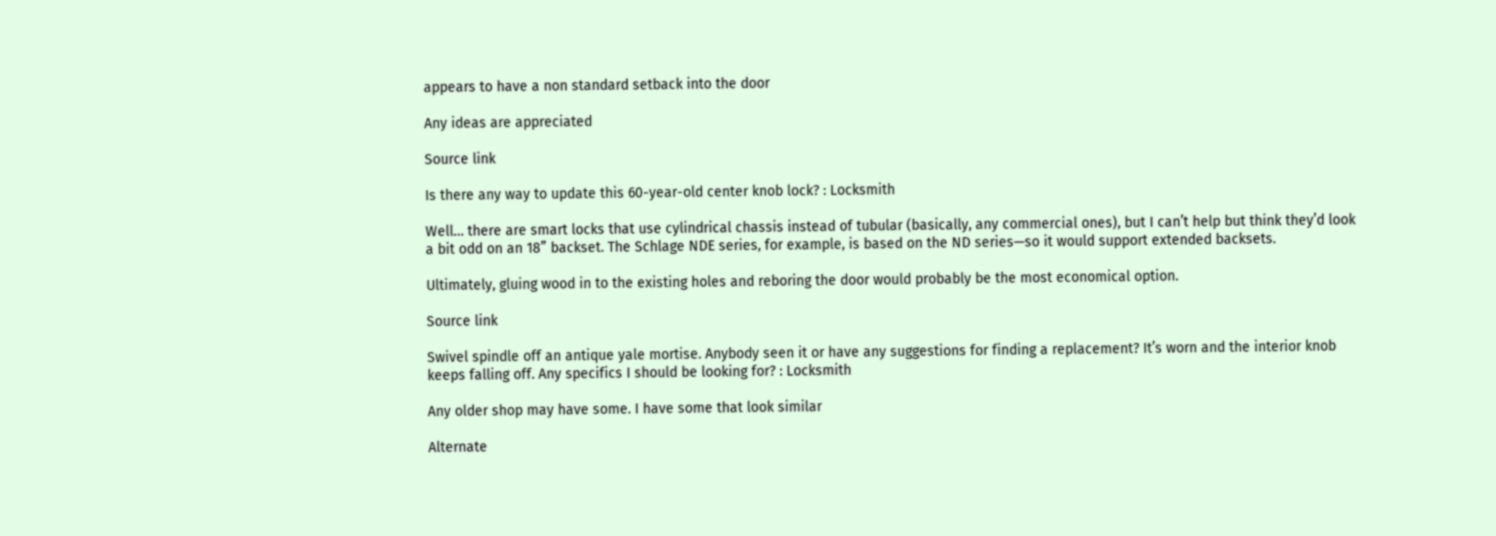appears to have a non standard setback into the door

Any ideas are appreciated

Source link

Is there any way to update this 60-year-old center knob lock? : Locksmith

Well… there are smart locks that use cylindrical chassis instead of tubular (basically, any commercial ones), but I can’t help but think they’d look a bit odd on an 18” backset. The Schlage NDE series, for example, is based on the ND series—so it would support extended backsets.

Ultimately, gluing wood in to the existing holes and reboring the door would probably be the most economical option.

Source link

Swivel spindle off an antique yale mortise. Anybody seen it or have any suggestions for finding a replacement? It’s worn and the interior knob keeps falling off. Any specifics I should be looking for? : Locksmith

Any older shop may have some. I have some that look similar

Alternate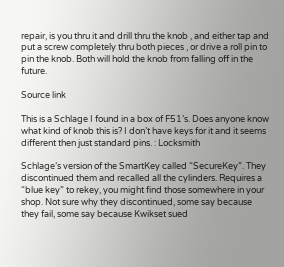repair, is you thru it and drill thru the knob , and either tap and put a screw completely thru both pieces , or drive a roll pin to pin the knob. Both will hold the knob from falling off in the future.

Source link

This is a Schlage I found in a box of F51’s. Does anyone know what kind of knob this is? I don’t have keys for it and it seems different then just standard pins. : Locksmith

Schlage’s version of the SmartKey called “SecureKey”. They discontinued them and recalled all the cylinders. Requires a “blue key” to rekey, you might find those somewhere in your shop. Not sure why they discontinued, some say because they fail, some say because Kwikset sued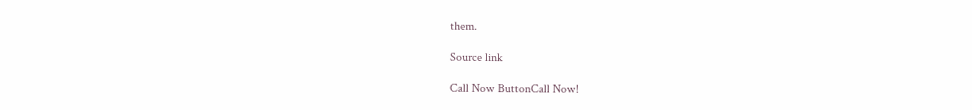them.

Source link

Call Now ButtonCall Now!